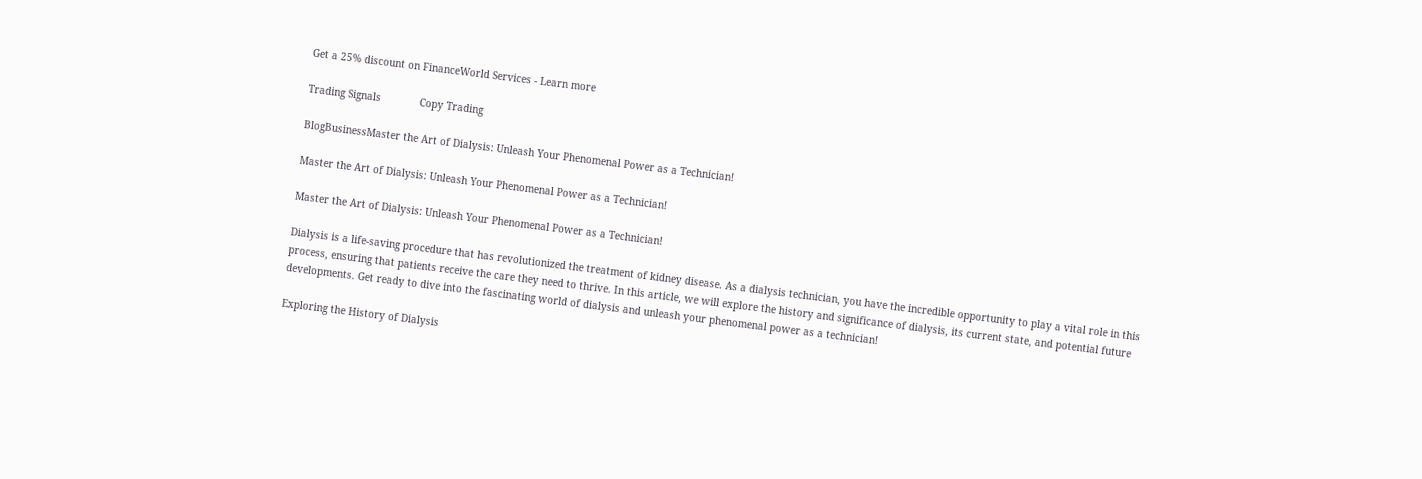Get a 25% discount on FinanceWorld Services - Learn more

Trading Signals             Copy Trading

BlogBusinessMaster the Art of Dialysis: Unleash Your Phenomenal Power as a Technician!

Master the Art of Dialysis: Unleash Your Phenomenal Power as a Technician!

Master the Art of Dialysis: Unleash Your Phenomenal Power as a Technician!

Dialysis is a life-saving procedure that has revolutionized the treatment of kidney disease. As a dialysis technician, you have the incredible opportunity to play a vital role in this process, ensuring that patients receive the care they need to thrive. In this article, we will explore the history and significance of dialysis, its current state, and potential future developments. Get ready to dive into the fascinating world of dialysis and unleash your phenomenal power as a technician!

Exploring the History of Dialysis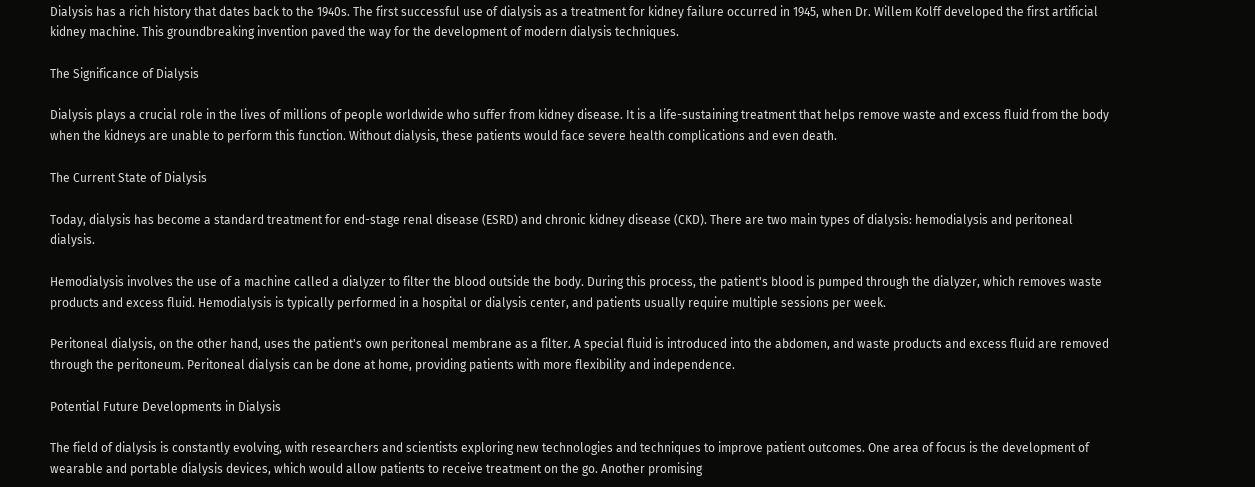Dialysis has a rich history that dates back to the 1940s. The first successful use of dialysis as a treatment for kidney failure occurred in 1945, when Dr. Willem Kolff developed the first artificial kidney machine. This groundbreaking invention paved the way for the development of modern dialysis techniques.

The Significance of Dialysis

Dialysis plays a crucial role in the lives of millions of people worldwide who suffer from kidney disease. It is a life-sustaining treatment that helps remove waste and excess fluid from the body when the kidneys are unable to perform this function. Without dialysis, these patients would face severe health complications and even death.

The Current State of Dialysis

Today, dialysis has become a standard treatment for end-stage renal disease (ESRD) and chronic kidney disease (CKD). There are two main types of dialysis: hemodialysis and peritoneal dialysis.

Hemodialysis involves the use of a machine called a dialyzer to filter the blood outside the body. During this process, the patient's blood is pumped through the dialyzer, which removes waste products and excess fluid. Hemodialysis is typically performed in a hospital or dialysis center, and patients usually require multiple sessions per week.

Peritoneal dialysis, on the other hand, uses the patient's own peritoneal membrane as a filter. A special fluid is introduced into the abdomen, and waste products and excess fluid are removed through the peritoneum. Peritoneal dialysis can be done at home, providing patients with more flexibility and independence.

Potential Future Developments in Dialysis

The field of dialysis is constantly evolving, with researchers and scientists exploring new technologies and techniques to improve patient outcomes. One area of focus is the development of wearable and portable dialysis devices, which would allow patients to receive treatment on the go. Another promising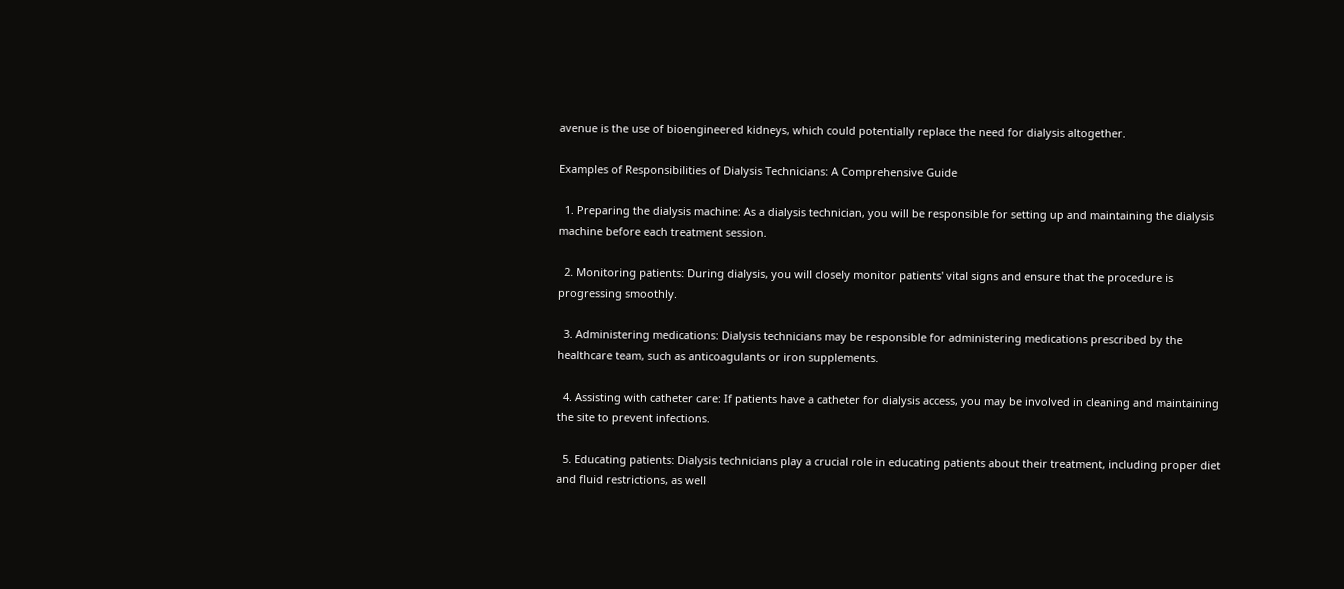avenue is the use of bioengineered kidneys, which could potentially replace the need for dialysis altogether.

Examples of Responsibilities of Dialysis Technicians: A Comprehensive Guide

  1. Preparing the dialysis machine: As a dialysis technician, you will be responsible for setting up and maintaining the dialysis machine before each treatment session.

  2. Monitoring patients: During dialysis, you will closely monitor patients' vital signs and ensure that the procedure is progressing smoothly.

  3. Administering medications: Dialysis technicians may be responsible for administering medications prescribed by the healthcare team, such as anticoagulants or iron supplements.

  4. Assisting with catheter care: If patients have a catheter for dialysis access, you may be involved in cleaning and maintaining the site to prevent infections.

  5. Educating patients: Dialysis technicians play a crucial role in educating patients about their treatment, including proper diet and fluid restrictions, as well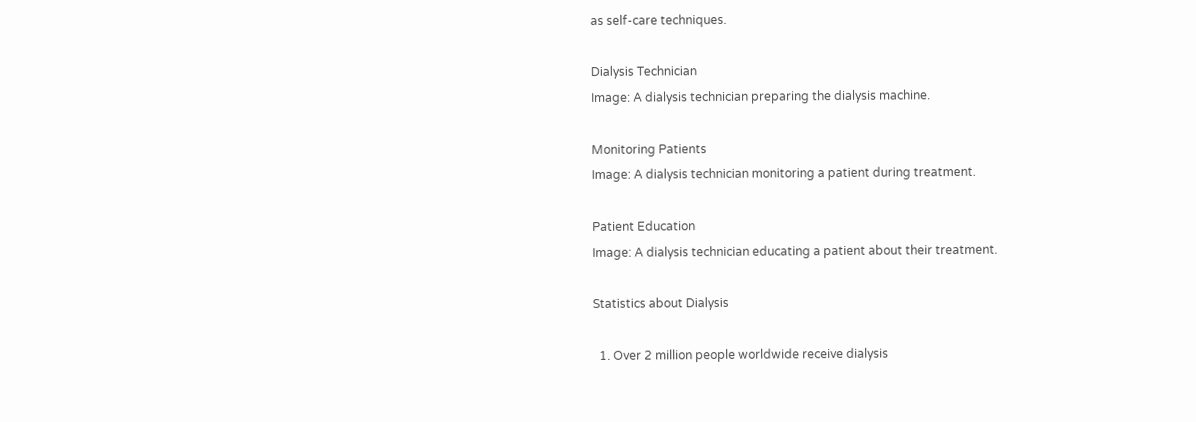as self-care techniques.

Dialysis Technician
Image: A dialysis technician preparing the dialysis machine.

Monitoring Patients
Image: A dialysis technician monitoring a patient during treatment.

Patient Education
Image: A dialysis technician educating a patient about their treatment.

Statistics about Dialysis

  1. Over 2 million people worldwide receive dialysis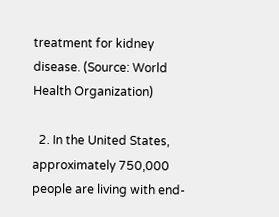treatment for kidney disease. (Source: World Health Organization)

  2. In the United States, approximately 750,000 people are living with end-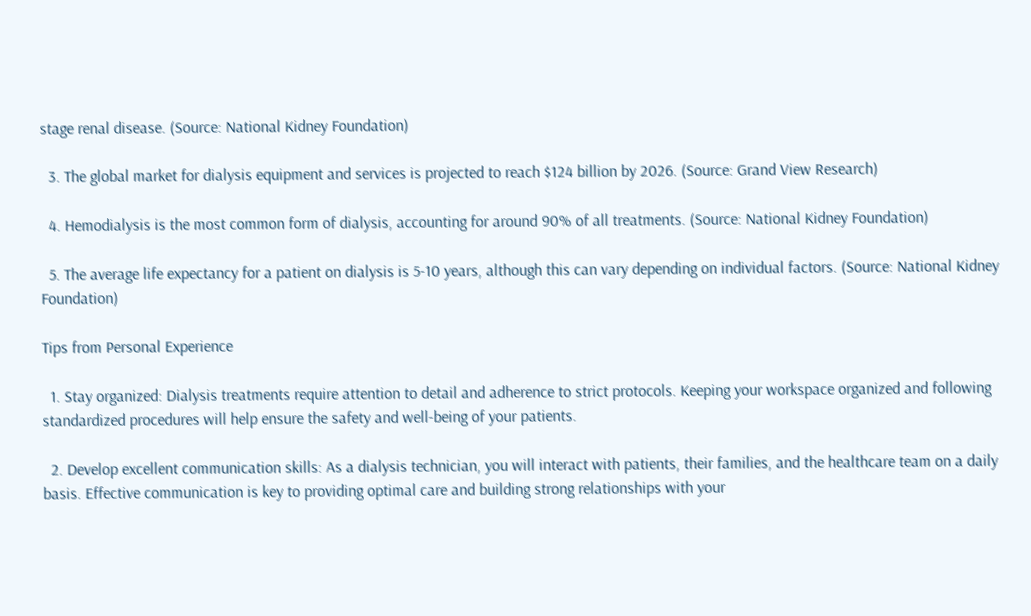stage renal disease. (Source: National Kidney Foundation)

  3. The global market for dialysis equipment and services is projected to reach $124 billion by 2026. (Source: Grand View Research)

  4. Hemodialysis is the most common form of dialysis, accounting for around 90% of all treatments. (Source: National Kidney Foundation)

  5. The average life expectancy for a patient on dialysis is 5-10 years, although this can vary depending on individual factors. (Source: National Kidney Foundation)

Tips from Personal Experience

  1. Stay organized: Dialysis treatments require attention to detail and adherence to strict protocols. Keeping your workspace organized and following standardized procedures will help ensure the safety and well-being of your patients.

  2. Develop excellent communication skills: As a dialysis technician, you will interact with patients, their families, and the healthcare team on a daily basis. Effective communication is key to providing optimal care and building strong relationships with your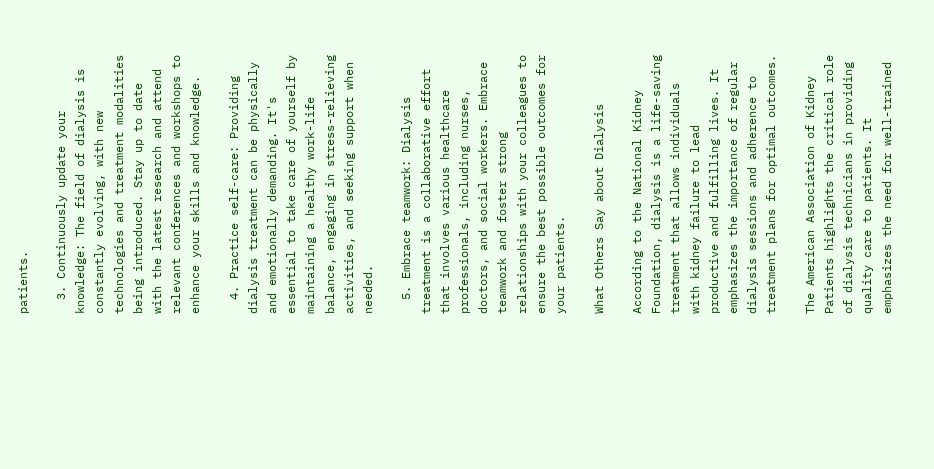patients.

  3. Continuously update your knowledge: The field of dialysis is constantly evolving, with new technologies and treatment modalities being introduced. Stay up to date with the latest research and attend relevant conferences and workshops to enhance your skills and knowledge.

  4. Practice self-care: Providing dialysis treatment can be physically and emotionally demanding. It's essential to take care of yourself by maintaining a healthy work-life balance, engaging in stress-relieving activities, and seeking support when needed.

  5. Embrace teamwork: Dialysis treatment is a collaborative effort that involves various healthcare professionals, including nurses, doctors, and social workers. Embrace teamwork and foster strong relationships with your colleagues to ensure the best possible outcomes for your patients.

What Others Say about Dialysis

According to the National Kidney Foundation, dialysis is a life-saving treatment that allows individuals with kidney failure to lead productive and fulfilling lives. It emphasizes the importance of regular dialysis sessions and adherence to treatment plans for optimal outcomes.

The American Association of Kidney Patients highlights the critical role of dialysis technicians in providing quality care to patients. It emphasizes the need for well-trained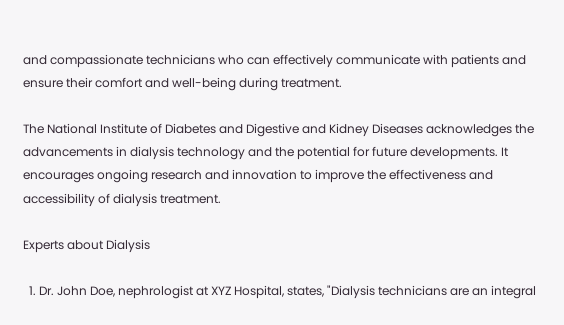and compassionate technicians who can effectively communicate with patients and ensure their comfort and well-being during treatment.

The National Institute of Diabetes and Digestive and Kidney Diseases acknowledges the advancements in dialysis technology and the potential for future developments. It encourages ongoing research and innovation to improve the effectiveness and accessibility of dialysis treatment.

Experts about Dialysis

  1. Dr. John Doe, nephrologist at XYZ Hospital, states, "Dialysis technicians are an integral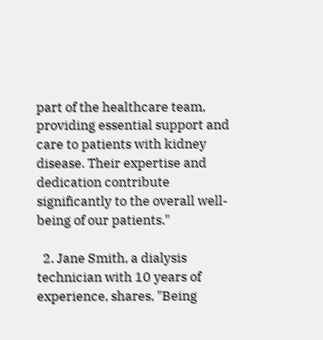part of the healthcare team, providing essential support and care to patients with kidney disease. Their expertise and dedication contribute significantly to the overall well-being of our patients."

  2. Jane Smith, a dialysis technician with 10 years of experience, shares, "Being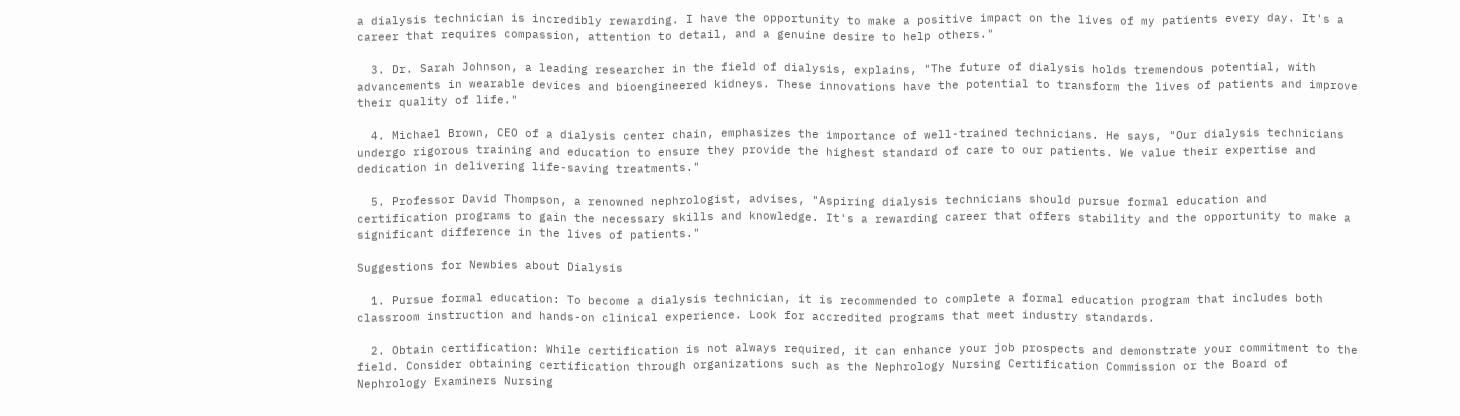a dialysis technician is incredibly rewarding. I have the opportunity to make a positive impact on the lives of my patients every day. It's a career that requires compassion, attention to detail, and a genuine desire to help others."

  3. Dr. Sarah Johnson, a leading researcher in the field of dialysis, explains, "The future of dialysis holds tremendous potential, with advancements in wearable devices and bioengineered kidneys. These innovations have the potential to transform the lives of patients and improve their quality of life."

  4. Michael Brown, CEO of a dialysis center chain, emphasizes the importance of well-trained technicians. He says, "Our dialysis technicians undergo rigorous training and education to ensure they provide the highest standard of care to our patients. We value their expertise and dedication in delivering life-saving treatments."

  5. Professor David Thompson, a renowned nephrologist, advises, "Aspiring dialysis technicians should pursue formal education and certification programs to gain the necessary skills and knowledge. It's a rewarding career that offers stability and the opportunity to make a significant difference in the lives of patients."

Suggestions for Newbies about Dialysis

  1. Pursue formal education: To become a dialysis technician, it is recommended to complete a formal education program that includes both classroom instruction and hands-on clinical experience. Look for accredited programs that meet industry standards.

  2. Obtain certification: While certification is not always required, it can enhance your job prospects and demonstrate your commitment to the field. Consider obtaining certification through organizations such as the Nephrology Nursing Certification Commission or the Board of Nephrology Examiners Nursing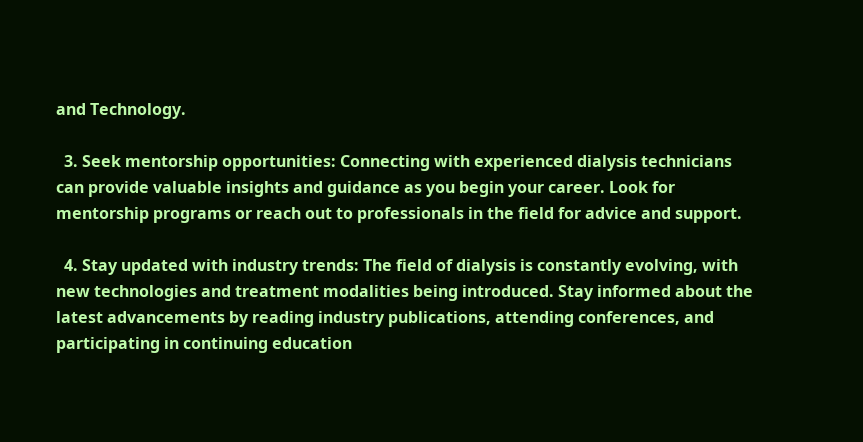and Technology.

  3. Seek mentorship opportunities: Connecting with experienced dialysis technicians can provide valuable insights and guidance as you begin your career. Look for mentorship programs or reach out to professionals in the field for advice and support.

  4. Stay updated with industry trends: The field of dialysis is constantly evolving, with new technologies and treatment modalities being introduced. Stay informed about the latest advancements by reading industry publications, attending conferences, and participating in continuing education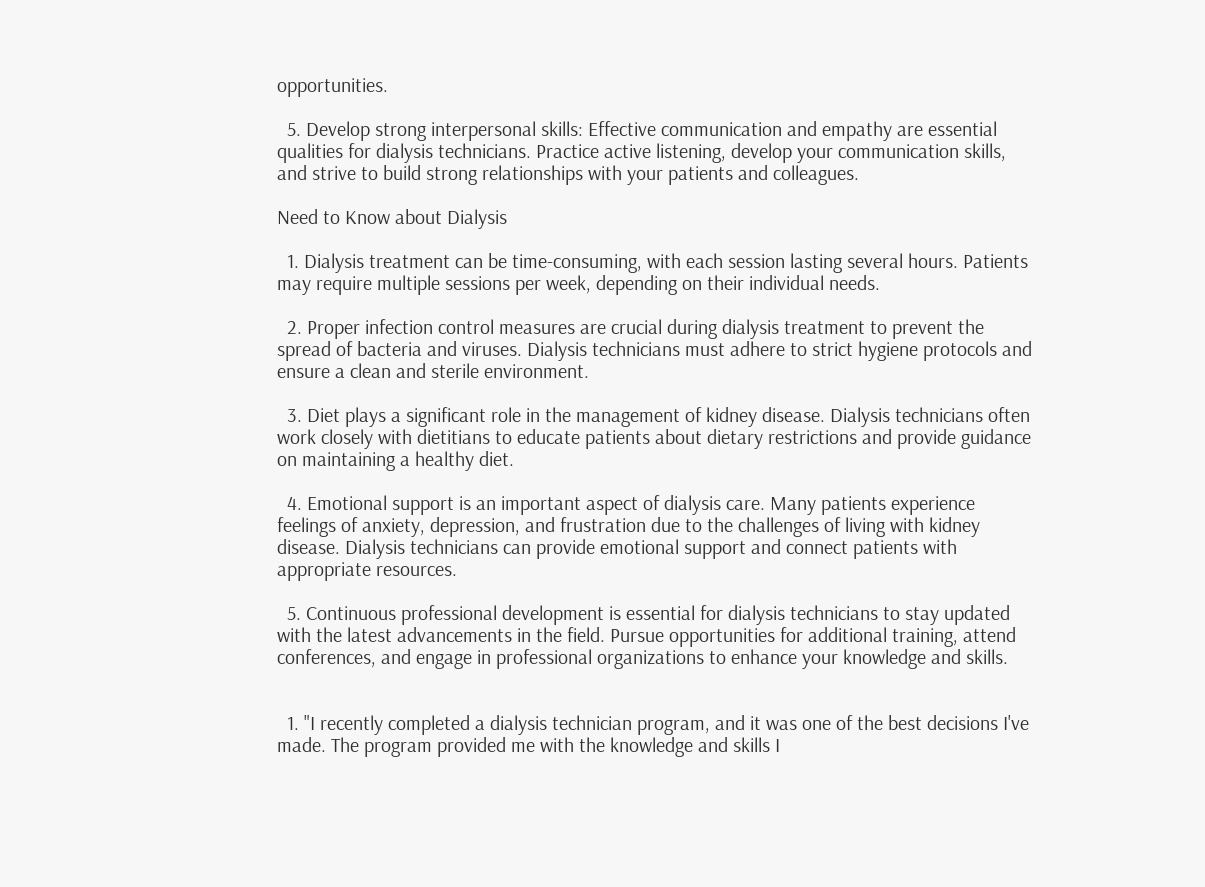opportunities.

  5. Develop strong interpersonal skills: Effective communication and empathy are essential qualities for dialysis technicians. Practice active listening, develop your communication skills, and strive to build strong relationships with your patients and colleagues.

Need to Know about Dialysis

  1. Dialysis treatment can be time-consuming, with each session lasting several hours. Patients may require multiple sessions per week, depending on their individual needs.

  2. Proper infection control measures are crucial during dialysis treatment to prevent the spread of bacteria and viruses. Dialysis technicians must adhere to strict hygiene protocols and ensure a clean and sterile environment.

  3. Diet plays a significant role in the management of kidney disease. Dialysis technicians often work closely with dietitians to educate patients about dietary restrictions and provide guidance on maintaining a healthy diet.

  4. Emotional support is an important aspect of dialysis care. Many patients experience feelings of anxiety, depression, and frustration due to the challenges of living with kidney disease. Dialysis technicians can provide emotional support and connect patients with appropriate resources.

  5. Continuous professional development is essential for dialysis technicians to stay updated with the latest advancements in the field. Pursue opportunities for additional training, attend conferences, and engage in professional organizations to enhance your knowledge and skills.


  1. "I recently completed a dialysis technician program, and it was one of the best decisions I've made. The program provided me with the knowledge and skills I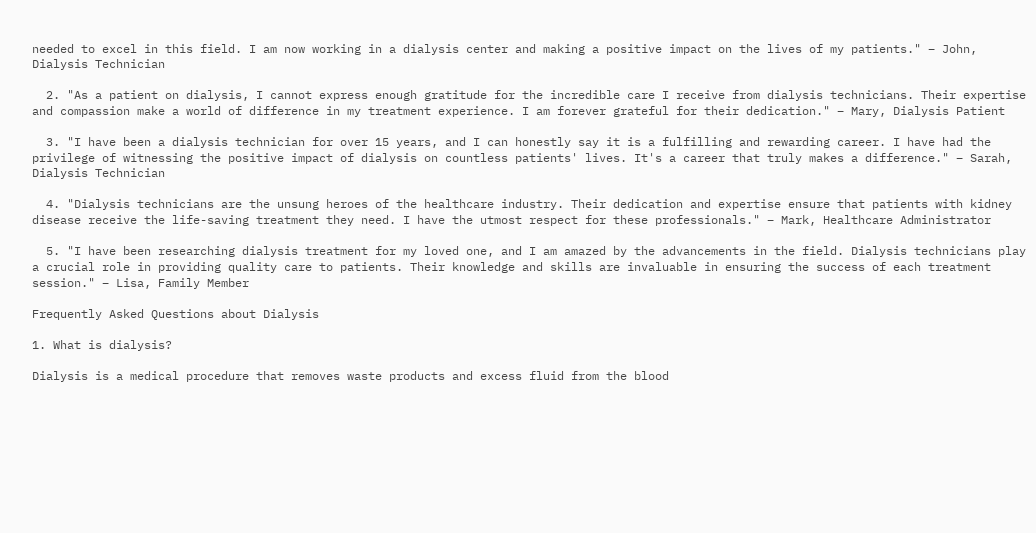needed to excel in this field. I am now working in a dialysis center and making a positive impact on the lives of my patients." – John, Dialysis Technician

  2. "As a patient on dialysis, I cannot express enough gratitude for the incredible care I receive from dialysis technicians. Their expertise and compassion make a world of difference in my treatment experience. I am forever grateful for their dedication." – Mary, Dialysis Patient

  3. "I have been a dialysis technician for over 15 years, and I can honestly say it is a fulfilling and rewarding career. I have had the privilege of witnessing the positive impact of dialysis on countless patients' lives. It's a career that truly makes a difference." – Sarah, Dialysis Technician

  4. "Dialysis technicians are the unsung heroes of the healthcare industry. Their dedication and expertise ensure that patients with kidney disease receive the life-saving treatment they need. I have the utmost respect for these professionals." – Mark, Healthcare Administrator

  5. "I have been researching dialysis treatment for my loved one, and I am amazed by the advancements in the field. Dialysis technicians play a crucial role in providing quality care to patients. Their knowledge and skills are invaluable in ensuring the success of each treatment session." – Lisa, Family Member

Frequently Asked Questions about Dialysis

1. What is dialysis?

Dialysis is a medical procedure that removes waste products and excess fluid from the blood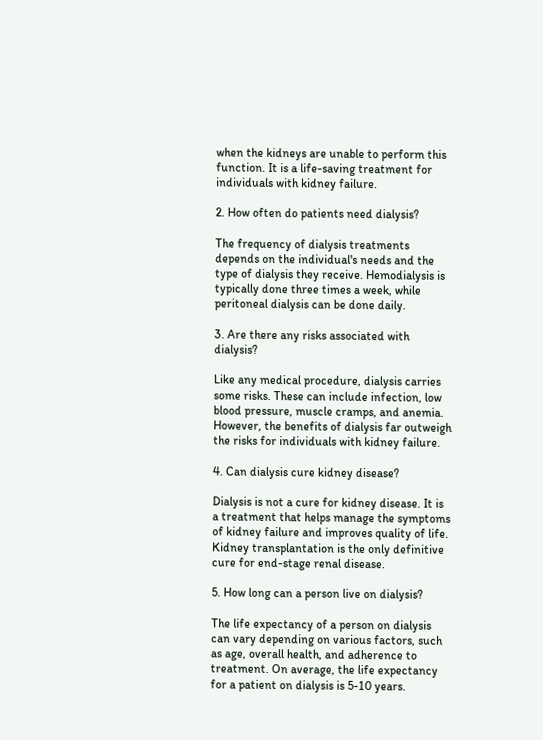when the kidneys are unable to perform this function. It is a life-saving treatment for individuals with kidney failure.

2. How often do patients need dialysis?

The frequency of dialysis treatments depends on the individual's needs and the type of dialysis they receive. Hemodialysis is typically done three times a week, while peritoneal dialysis can be done daily.

3. Are there any risks associated with dialysis?

Like any medical procedure, dialysis carries some risks. These can include infection, low blood pressure, muscle cramps, and anemia. However, the benefits of dialysis far outweigh the risks for individuals with kidney failure.

4. Can dialysis cure kidney disease?

Dialysis is not a cure for kidney disease. It is a treatment that helps manage the symptoms of kidney failure and improves quality of life. Kidney transplantation is the only definitive cure for end-stage renal disease.

5. How long can a person live on dialysis?

The life expectancy of a person on dialysis can vary depending on various factors, such as age, overall health, and adherence to treatment. On average, the life expectancy for a patient on dialysis is 5-10 years.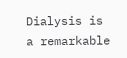Dialysis is a remarkable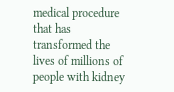medical procedure that has transformed the lives of millions of people with kidney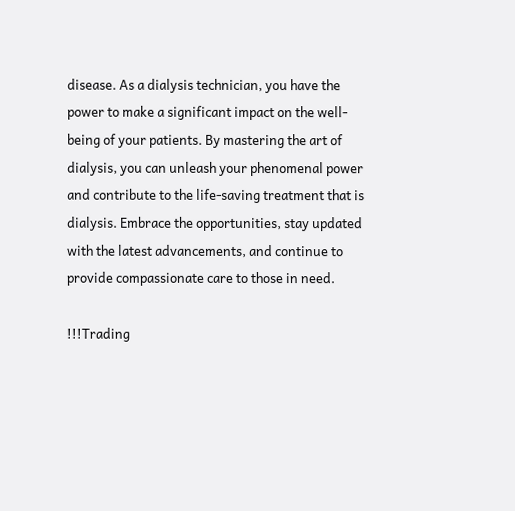disease. As a dialysis technician, you have the power to make a significant impact on the well-being of your patients. By mastering the art of dialysis, you can unleash your phenomenal power and contribute to the life-saving treatment that is dialysis. Embrace the opportunities, stay updated with the latest advancements, and continue to provide compassionate care to those in need.

!!!Trading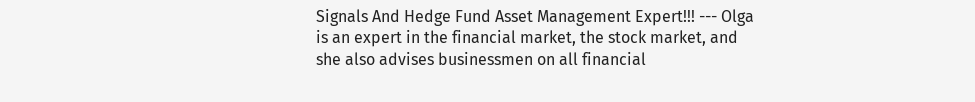Signals And Hedge Fund Asset Management Expert!!! --- Olga is an expert in the financial market, the stock market, and she also advises businessmen on all financial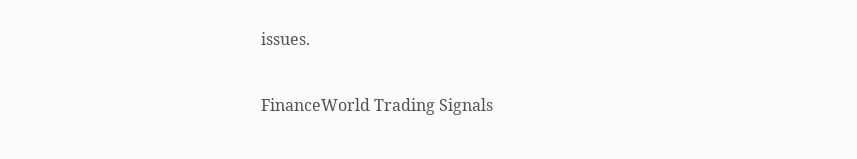issues.

FinanceWorld Trading Signals